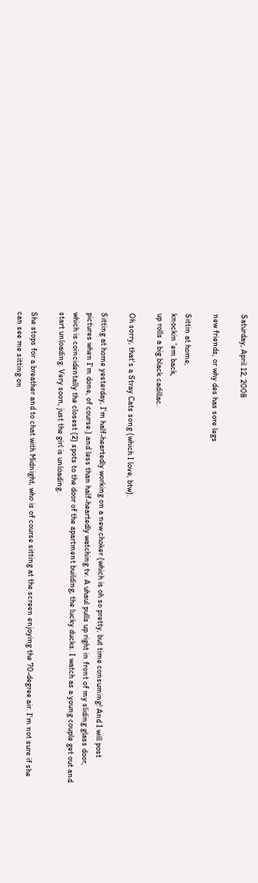Saturday, April 12, 2008

new friends, or why des has sore legs

Sittin at home,
knockin 'em back,
up rolls a big black cadillac.

Oh sorry, that's a Stray Cats song (which I love, btw).

Sitting at home yesterday, I'm half-heartedly working on a new choker (which is oh so pretty, but time consuming! And I will post pictures when I'm done, of course.) and less than half-heartedly watching tv. A uhaul pulls up right in front of my sliding glass door, which is coincidentally the closest (2) spots to the door of the apartment building, the lucky ducks. I watch as a young couple get out and start unloading. Very soon, just the girl is unloading.

She stops for a breather and to chat with Midnight, who is of course sitting at the screen enjoying the 70-degree air. I'm not sure if she can see me sitting on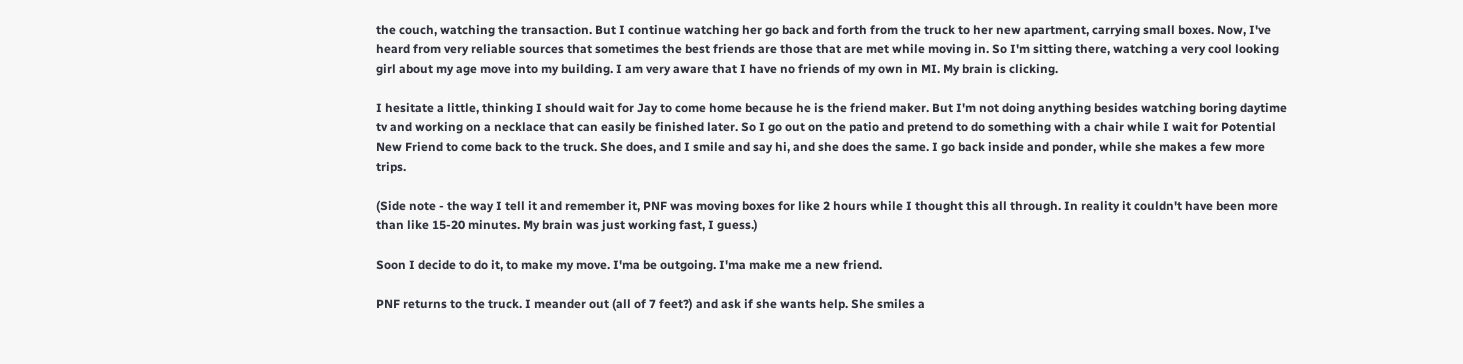the couch, watching the transaction. But I continue watching her go back and forth from the truck to her new apartment, carrying small boxes. Now, I've heard from very reliable sources that sometimes the best friends are those that are met while moving in. So I'm sitting there, watching a very cool looking girl about my age move into my building. I am very aware that I have no friends of my own in MI. My brain is clicking.

I hesitate a little, thinking I should wait for Jay to come home because he is the friend maker. But I'm not doing anything besides watching boring daytime tv and working on a necklace that can easily be finished later. So I go out on the patio and pretend to do something with a chair while I wait for Potential New Friend to come back to the truck. She does, and I smile and say hi, and she does the same. I go back inside and ponder, while she makes a few more trips.

(Side note - the way I tell it and remember it, PNF was moving boxes for like 2 hours while I thought this all through. In reality it couldn't have been more than like 15-20 minutes. My brain was just working fast, I guess.)

Soon I decide to do it, to make my move. I'ma be outgoing. I'ma make me a new friend.

PNF returns to the truck. I meander out (all of 7 feet?) and ask if she wants help. She smiles a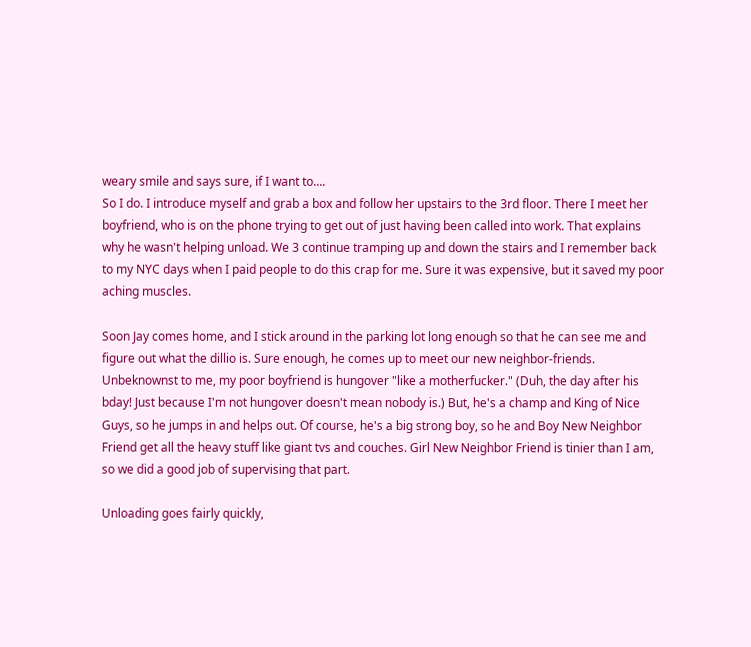weary smile and says sure, if I want to....
So I do. I introduce myself and grab a box and follow her upstairs to the 3rd floor. There I meet her boyfriend, who is on the phone trying to get out of just having been called into work. That explains why he wasn't helping unload. We 3 continue tramping up and down the stairs and I remember back to my NYC days when I paid people to do this crap for me. Sure it was expensive, but it saved my poor aching muscles.

Soon Jay comes home, and I stick around in the parking lot long enough so that he can see me and figure out what the dillio is. Sure enough, he comes up to meet our new neighbor-friends. Unbeknownst to me, my poor boyfriend is hungover "like a motherfucker." (Duh, the day after his bday! Just because I'm not hungover doesn't mean nobody is.) But, he's a champ and King of Nice Guys, so he jumps in and helps out. Of course, he's a big strong boy, so he and Boy New Neighbor Friend get all the heavy stuff like giant tvs and couches. Girl New Neighbor Friend is tinier than I am, so we did a good job of supervising that part.

Unloading goes fairly quickly,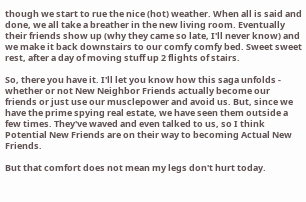though we start to rue the nice (hot) weather. When all is said and done, we all take a breather in the new living room. Eventually their friends show up (why they came so late, I'll never know) and we make it back downstairs to our comfy comfy bed. Sweet sweet rest, after a day of moving stuff up 2 flights of stairs.

So, there you have it. I'll let you know how this saga unfolds - whether or not New Neighbor Friends actually become our friends or just use our musclepower and avoid us. But, since we have the prime spying real estate, we have seen them outside a few times. They've waved and even talked to us, so I think Potential New Friends are on their way to becoming Actual New Friends.

But that comfort does not mean my legs don't hurt today.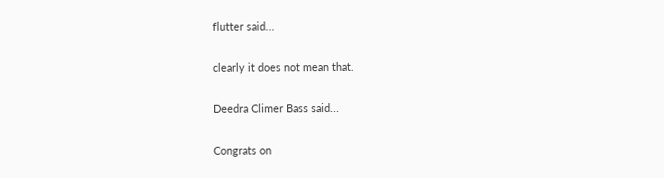flutter said...

clearly it does not mean that.

Deedra Climer Bass said...

Congrats on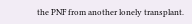the PNF from another lonely transplant.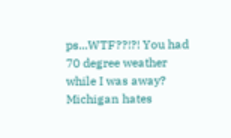ps...WTF??!?! You had 70 degree weather while I was away? Michigan hates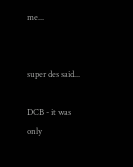me...


super des said...

DCB - it was only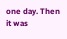one day. Then it was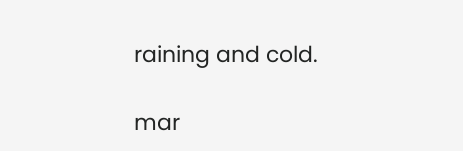raining and cold.

mar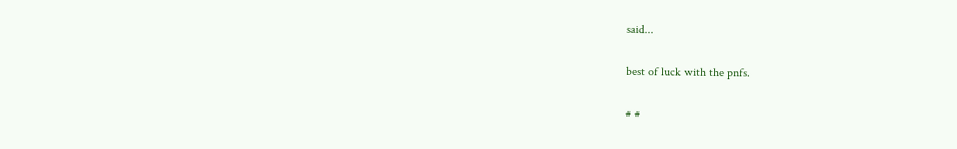said...

best of luck with the pnfs.

# #